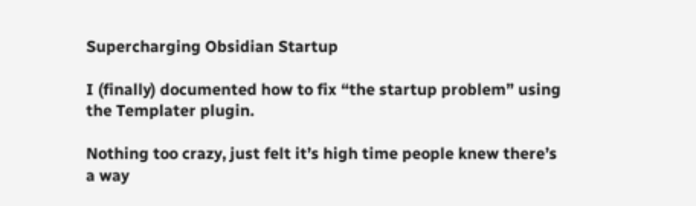Supercharging Obsidian Startup

I (finally) documented how to fix “the startup problem” using the Templater plugin.

Nothing too crazy, just felt it’s high time people knew there’s a way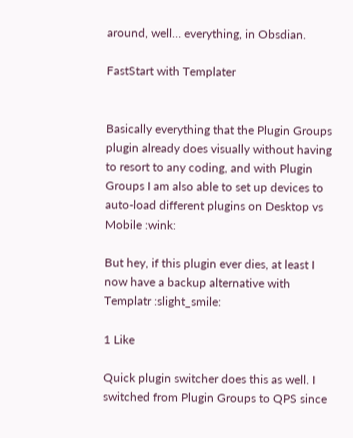around, well… everything, in Obsdian.

FastStart with Templater


Basically everything that the Plugin Groups plugin already does visually without having to resort to any coding, and with Plugin Groups I am also able to set up devices to auto-load different plugins on Desktop vs Mobile :wink:

But hey, if this plugin ever dies, at least I now have a backup alternative with Templatr :slight_smile:

1 Like

Quick plugin switcher does this as well. I switched from Plugin Groups to QPS since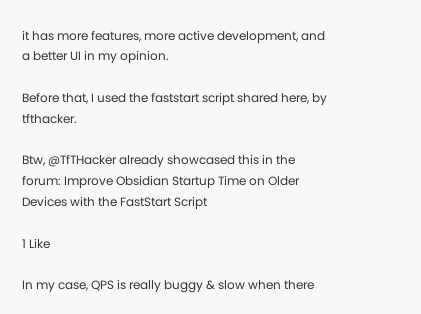it has more features, more active development, and a better UI in my opinion.

Before that, I used the faststart script shared here, by tfthacker.

Btw, @TfTHacker already showcased this in the forum: Improve Obsidian Startup Time on Older Devices with the FastStart Script

1 Like

In my case, QPS is really buggy & slow when there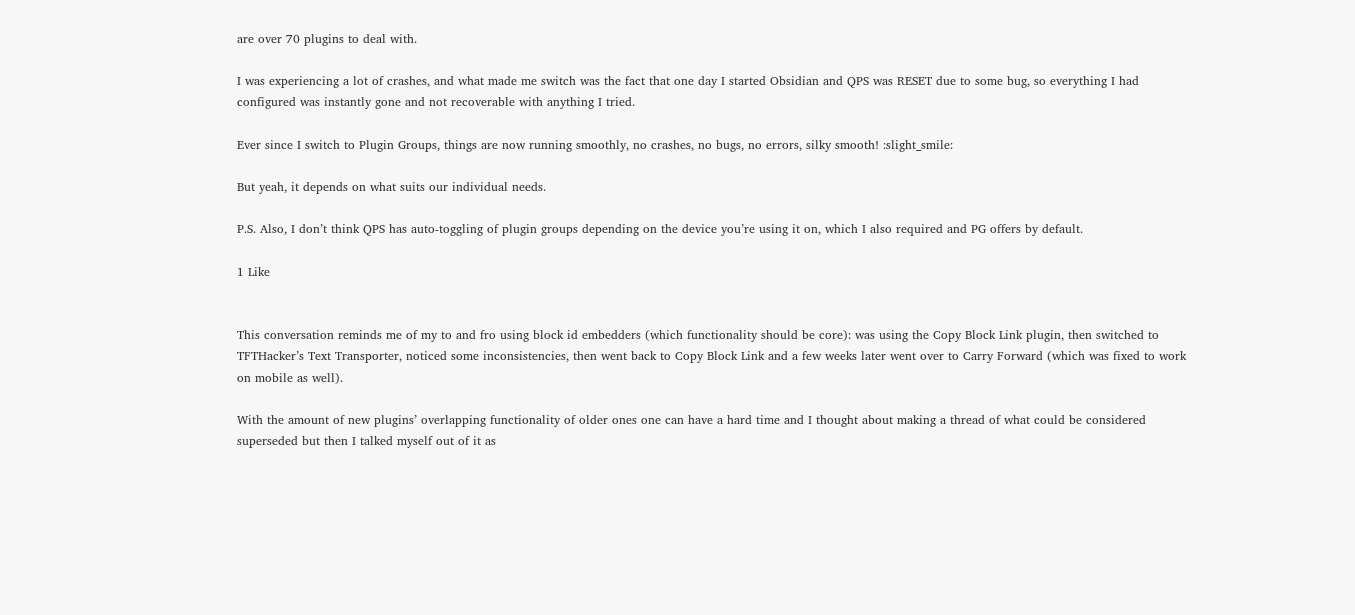are over 70 plugins to deal with.

I was experiencing a lot of crashes, and what made me switch was the fact that one day I started Obsidian and QPS was RESET due to some bug, so everything I had configured was instantly gone and not recoverable with anything I tried.

Ever since I switch to Plugin Groups, things are now running smoothly, no crashes, no bugs, no errors, silky smooth! :slight_smile:

But yeah, it depends on what suits our individual needs.

P.S. Also, I don’t think QPS has auto-toggling of plugin groups depending on the device you’re using it on, which I also required and PG offers by default.

1 Like


This conversation reminds me of my to and fro using block id embedders (which functionality should be core): was using the Copy Block Link plugin, then switched to TFTHacker’s Text Transporter, noticed some inconsistencies, then went back to Copy Block Link and a few weeks later went over to Carry Forward (which was fixed to work on mobile as well).

With the amount of new plugins’ overlapping functionality of older ones one can have a hard time and I thought about making a thread of what could be considered superseded but then I talked myself out of it as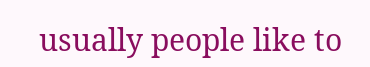usually people like to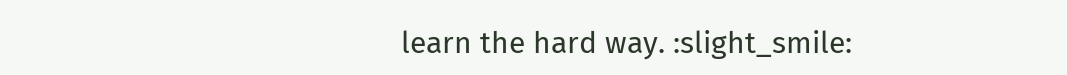learn the hard way. :slight_smile: